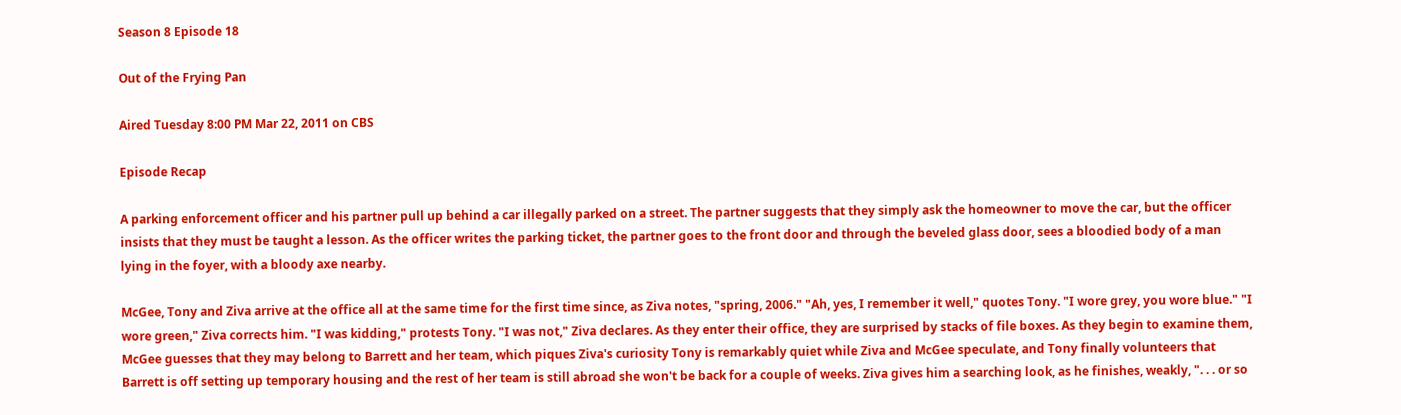Season 8 Episode 18

Out of the Frying Pan

Aired Tuesday 8:00 PM Mar 22, 2011 on CBS

Episode Recap

A parking enforcement officer and his partner pull up behind a car illegally parked on a street. The partner suggests that they simply ask the homeowner to move the car, but the officer insists that they must be taught a lesson. As the officer writes the parking ticket, the partner goes to the front door and through the beveled glass door, sees a bloodied body of a man lying in the foyer, with a bloody axe nearby.

McGee, Tony and Ziva arrive at the office all at the same time for the first time since, as Ziva notes, "spring, 2006." "Ah, yes, I remember it well," quotes Tony. "I wore grey, you wore blue." "I wore green," Ziva corrects him. "I was kidding," protests Tony. "I was not," Ziva declares. As they enter their office, they are surprised by stacks of file boxes. As they begin to examine them, McGee guesses that they may belong to Barrett and her team, which piques Ziva's curiosity Tony is remarkably quiet while Ziva and McGee speculate, and Tony finally volunteers that Barrett is off setting up temporary housing and the rest of her team is still abroad she won't be back for a couple of weeks. Ziva gives him a searching look, as he finishes, weakly, ". . . or so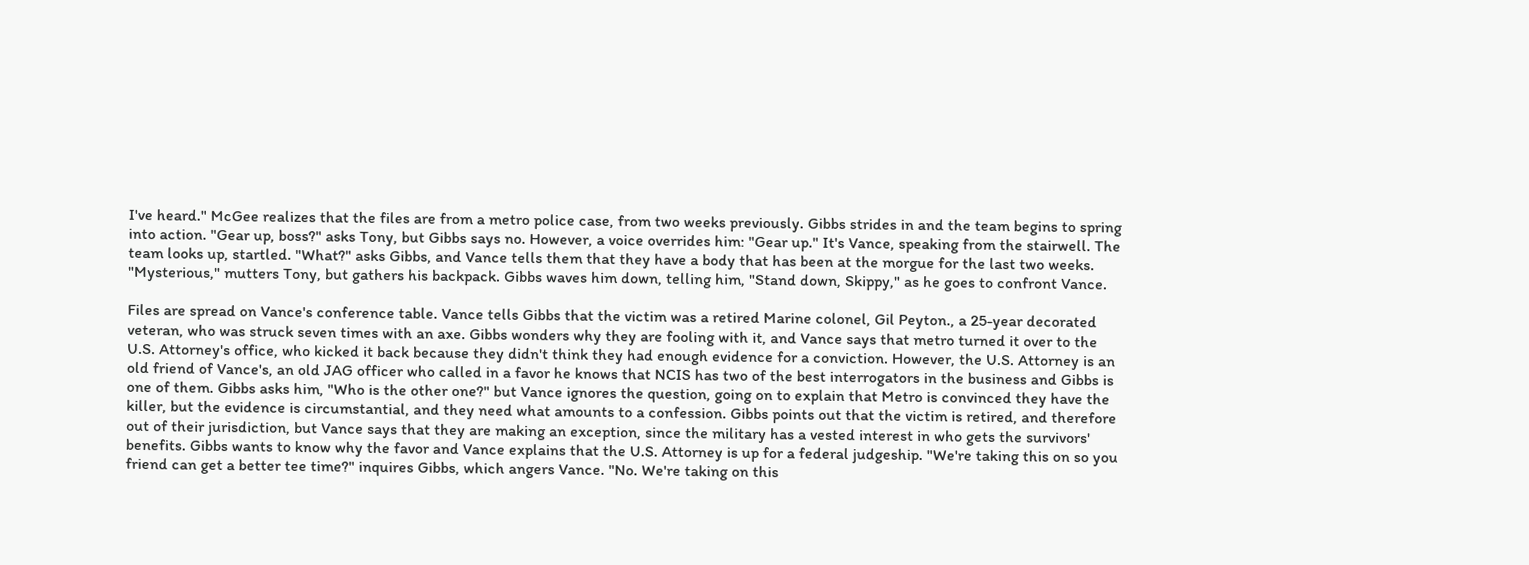I've heard." McGee realizes that the files are from a metro police case, from two weeks previously. Gibbs strides in and the team begins to spring into action. "Gear up, boss?" asks Tony, but Gibbs says no. However, a voice overrides him: "Gear up." It's Vance, speaking from the stairwell. The team looks up, startled. "What?" asks Gibbs, and Vance tells them that they have a body that has been at the morgue for the last two weeks. "Mysterious," mutters Tony, but gathers his backpack. Gibbs waves him down, telling him, "Stand down, Skippy," as he goes to confront Vance.

Files are spread on Vance's conference table. Vance tells Gibbs that the victim was a retired Marine colonel, Gil Peyton., a 25-year decorated veteran, who was struck seven times with an axe. Gibbs wonders why they are fooling with it, and Vance says that metro turned it over to the U.S. Attorney's office, who kicked it back because they didn't think they had enough evidence for a conviction. However, the U.S. Attorney is an old friend of Vance's, an old JAG officer who called in a favor he knows that NCIS has two of the best interrogators in the business and Gibbs is one of them. Gibbs asks him, "Who is the other one?" but Vance ignores the question, going on to explain that Metro is convinced they have the killer, but the evidence is circumstantial, and they need what amounts to a confession. Gibbs points out that the victim is retired, and therefore out of their jurisdiction, but Vance says that they are making an exception, since the military has a vested interest in who gets the survivors' benefits. Gibbs wants to know why the favor and Vance explains that the U.S. Attorney is up for a federal judgeship. "We're taking this on so you friend can get a better tee time?" inquires Gibbs, which angers Vance. "No. We're taking on this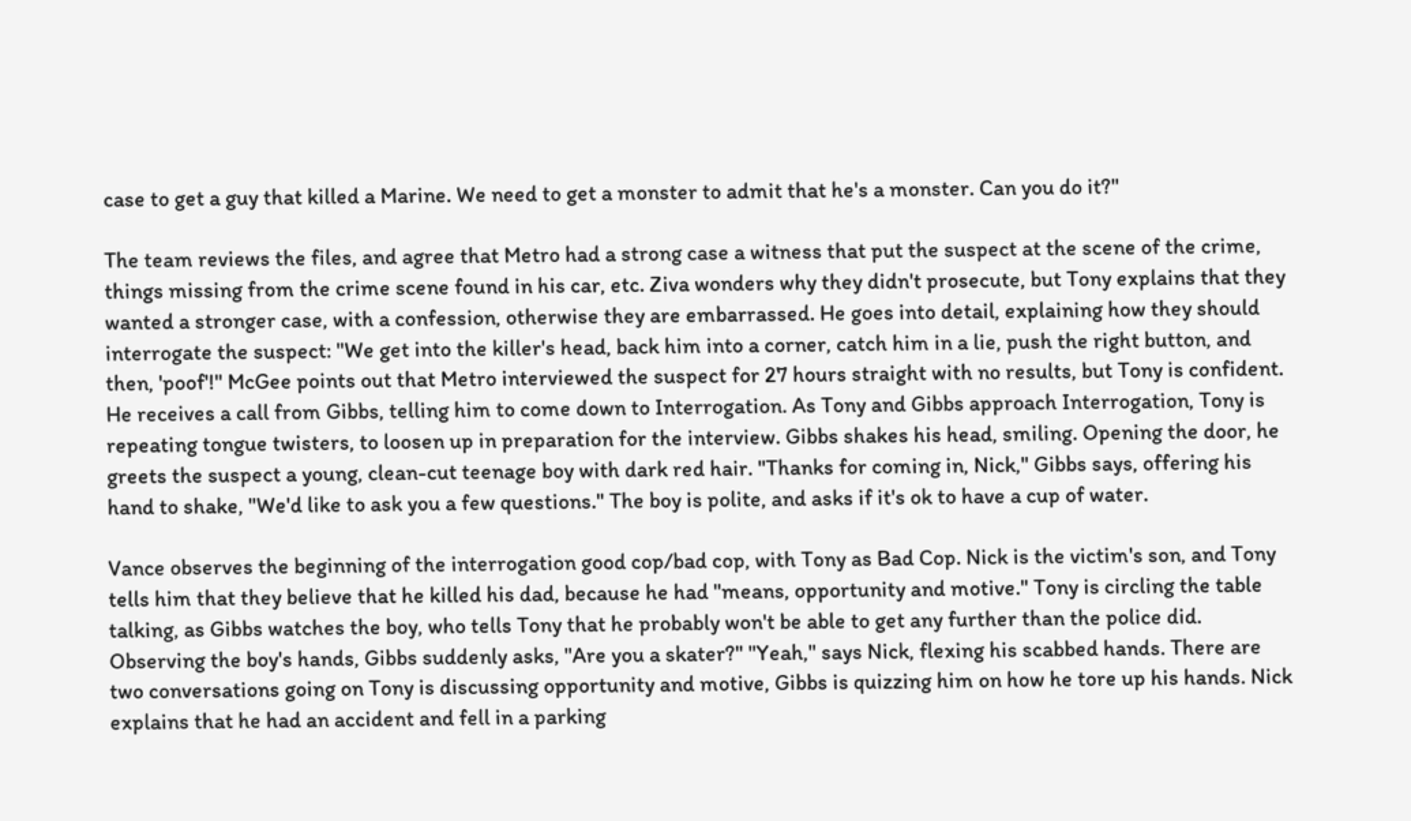case to get a guy that killed a Marine. We need to get a monster to admit that he's a monster. Can you do it?"

The team reviews the files, and agree that Metro had a strong case a witness that put the suspect at the scene of the crime, things missing from the crime scene found in his car, etc. Ziva wonders why they didn't prosecute, but Tony explains that they wanted a stronger case, with a confession, otherwise they are embarrassed. He goes into detail, explaining how they should interrogate the suspect: "We get into the killer's head, back him into a corner, catch him in a lie, push the right button, and then, 'poof'!" McGee points out that Metro interviewed the suspect for 27 hours straight with no results, but Tony is confident. He receives a call from Gibbs, telling him to come down to Interrogation. As Tony and Gibbs approach Interrogation, Tony is repeating tongue twisters, to loosen up in preparation for the interview. Gibbs shakes his head, smiling. Opening the door, he greets the suspect a young, clean-cut teenage boy with dark red hair. "Thanks for coming in, Nick," Gibbs says, offering his hand to shake, "We'd like to ask you a few questions." The boy is polite, and asks if it's ok to have a cup of water.

Vance observes the beginning of the interrogation good cop/bad cop, with Tony as Bad Cop. Nick is the victim's son, and Tony tells him that they believe that he killed his dad, because he had "means, opportunity and motive." Tony is circling the table talking, as Gibbs watches the boy, who tells Tony that he probably won't be able to get any further than the police did. Observing the boy's hands, Gibbs suddenly asks, "Are you a skater?" "Yeah," says Nick, flexing his scabbed hands. There are two conversations going on Tony is discussing opportunity and motive, Gibbs is quizzing him on how he tore up his hands. Nick explains that he had an accident and fell in a parking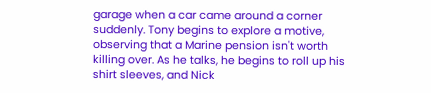garage when a car came around a corner suddenly. Tony begins to explore a motive, observing that a Marine pension isn't worth killing over. As he talks, he begins to roll up his shirt sleeves, and Nick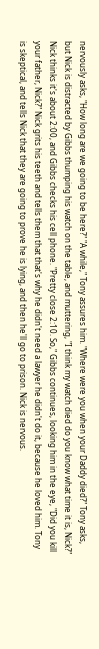nervously asks, "How long are we going to be here?" "A while," Tony assures him. "Where were you when your Daddy died?" Tony asks, but Nick is distracted by Gibbs thumping his watch on the table, and muttering, "I think my watch died do you know what time it is, Nick?" Nick thinks it's about 2:00, and Gibbs checks his cell phone. "Pretty close 2:10. So," Gibbs continues, looking him in the eye, "Did you kill your father, Nick?" Nick grits his teeth and tells them that that's why he didn't need a lawyer he didn't do it, because he loved him. Tony is skeptical, and tells Nick that they are going to prove he is lying, and then he'll go to prison. Nick is nervous.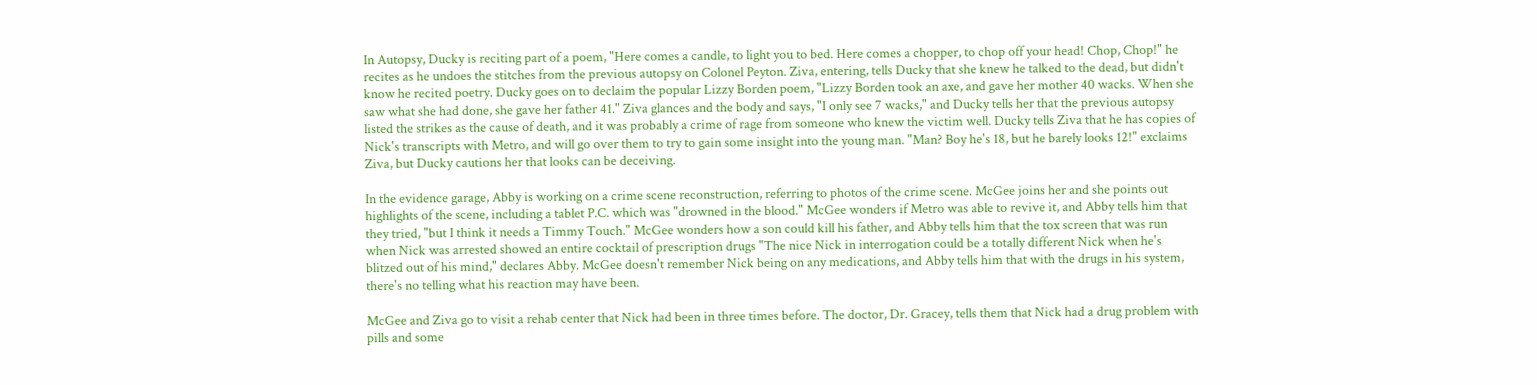In Autopsy, Ducky is reciting part of a poem, "Here comes a candle, to light you to bed. Here comes a chopper, to chop off your head! Chop, Chop!" he recites as he undoes the stitches from the previous autopsy on Colonel Peyton. Ziva, entering, tells Ducky that she knew he talked to the dead, but didn't know he recited poetry. Ducky goes on to declaim the popular Lizzy Borden poem, "Lizzy Borden took an axe, and gave her mother 40 wacks. When she saw what she had done, she gave her father 41." Ziva glances and the body and says, "I only see 7 wacks," and Ducky tells her that the previous autopsy listed the strikes as the cause of death, and it was probably a crime of rage from someone who knew the victim well. Ducky tells Ziva that he has copies of Nick's transcripts with Metro, and will go over them to try to gain some insight into the young man. "Man? Boy he's 18, but he barely looks 12!" exclaims Ziva, but Ducky cautions her that looks can be deceiving.

In the evidence garage, Abby is working on a crime scene reconstruction, referring to photos of the crime scene. McGee joins her and she points out highlights of the scene, including a tablet P.C. which was "drowned in the blood." McGee wonders if Metro was able to revive it, and Abby tells him that they tried, "but I think it needs a Timmy Touch." McGee wonders how a son could kill his father, and Abby tells him that the tox screen that was run when Nick was arrested showed an entire cocktail of prescription drugs "The nice Nick in interrogation could be a totally different Nick when he's blitzed out of his mind," declares Abby. McGee doesn't remember Nick being on any medications, and Abby tells him that with the drugs in his system, there's no telling what his reaction may have been.

McGee and Ziva go to visit a rehab center that Nick had been in three times before. The doctor, Dr. Gracey, tells them that Nick had a drug problem with pills and some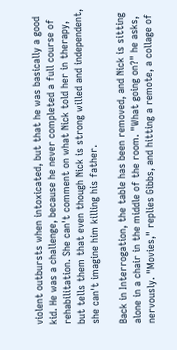violent outbursts when intoxicated, but that he was basically a good kid. He was a challenge, because he never completed a full course of rehabilitation. She can't comment on what Nick told her in therapy, but tells them that even though Nick is strong willed and independent, she can't imagine him killing his father.

Back in Interrogation, the table has been removed, and Nick is sitting alone in a chair in the middle of the room. "What going on?" he asks, nervously. "Movies," replies Gibbs, and hitting a remote, a collage of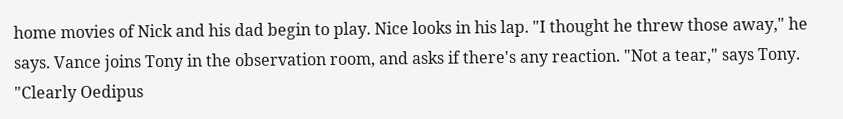home movies of Nick and his dad begin to play. Nice looks in his lap. "I thought he threw those away," he says. Vance joins Tony in the observation room, and asks if there's any reaction. "Not a tear," says Tony. "Clearly Oedipus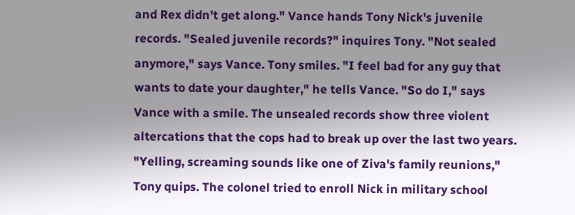and Rex didn't get along." Vance hands Tony Nick's juvenile records. "Sealed juvenile records?" inquires Tony. "Not sealed anymore," says Vance. Tony smiles. "I feel bad for any guy that wants to date your daughter," he tells Vance. "So do I," says Vance with a smile. The unsealed records show three violent altercations that the cops had to break up over the last two years. "Yelling, screaming sounds like one of Ziva's family reunions," Tony quips. The colonel tried to enroll Nick in military school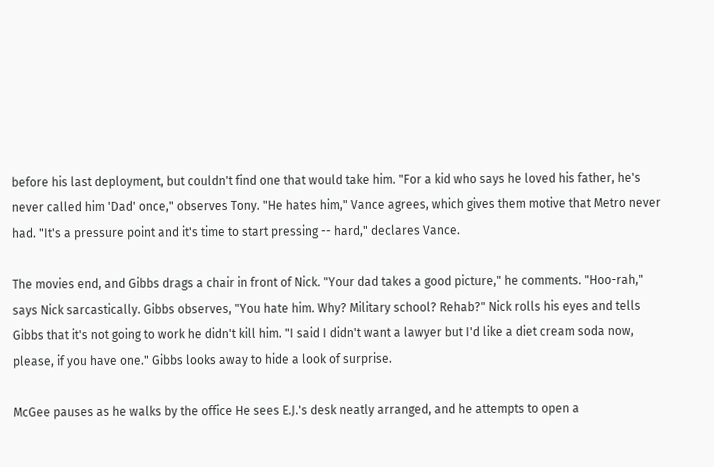before his last deployment, but couldn't find one that would take him. "For a kid who says he loved his father, he's never called him 'Dad' once," observes Tony. "He hates him," Vance agrees, which gives them motive that Metro never had. "It's a pressure point and it's time to start pressing -- hard," declares Vance.

The movies end, and Gibbs drags a chair in front of Nick. "Your dad takes a good picture," he comments. "Hoo-rah," says Nick sarcastically. Gibbs observes, "You hate him. Why? Military school? Rehab?" Nick rolls his eyes and tells Gibbs that it's not going to work he didn't kill him. "I said I didn't want a lawyer but I'd like a diet cream soda now, please, if you have one." Gibbs looks away to hide a look of surprise.

McGee pauses as he walks by the office He sees E.J.'s desk neatly arranged, and he attempts to open a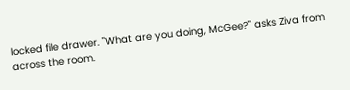locked file drawer. "What are you doing, McGee?" asks Ziva from across the room.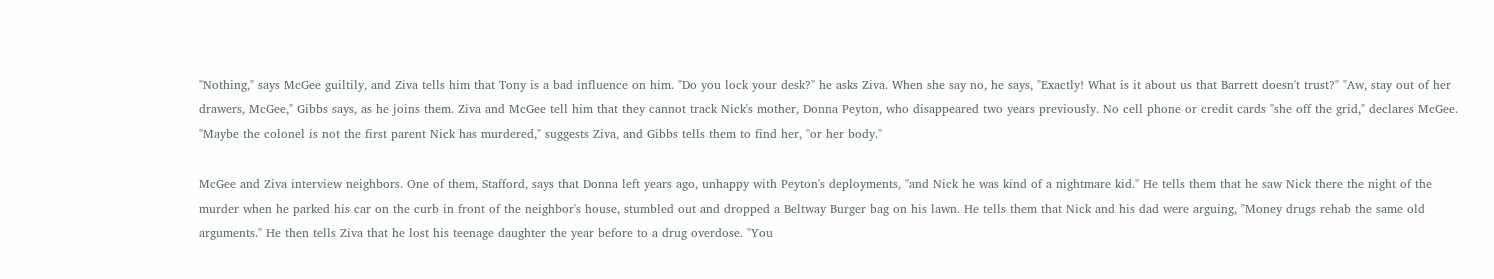"Nothing," says McGee guiltily, and Ziva tells him that Tony is a bad influence on him. "Do you lock your desk?" he asks Ziva. When she say no, he says, "Exactly! What is it about us that Barrett doesn't trust?" "Aw, stay out of her drawers, McGee," Gibbs says, as he joins them. Ziva and McGee tell him that they cannot track Nick's mother, Donna Peyton, who disappeared two years previously. No cell phone or credit cards "she off the grid," declares McGee. "Maybe the colonel is not the first parent Nick has murdered," suggests Ziva, and Gibbs tells them to find her, "or her body."

McGee and Ziva interview neighbors. One of them, Stafford, says that Donna left years ago, unhappy with Peyton's deployments, "and Nick he was kind of a nightmare kid." He tells them that he saw Nick there the night of the murder when he parked his car on the curb in front of the neighbor's house, stumbled out and dropped a Beltway Burger bag on his lawn. He tells them that Nick and his dad were arguing, "Money drugs rehab the same old arguments." He then tells Ziva that he lost his teenage daughter the year before to a drug overdose. "You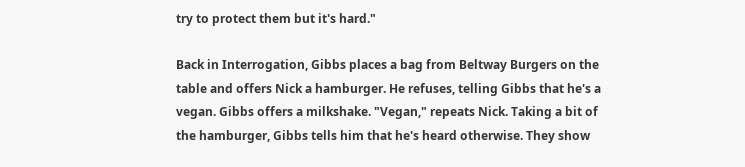try to protect them but it's hard."

Back in Interrogation, Gibbs places a bag from Beltway Burgers on the table and offers Nick a hamburger. He refuses, telling Gibbs that he's a vegan. Gibbs offers a milkshake. "Vegan," repeats Nick. Taking a bit of the hamburger, Gibbs tells him that he's heard otherwise. They show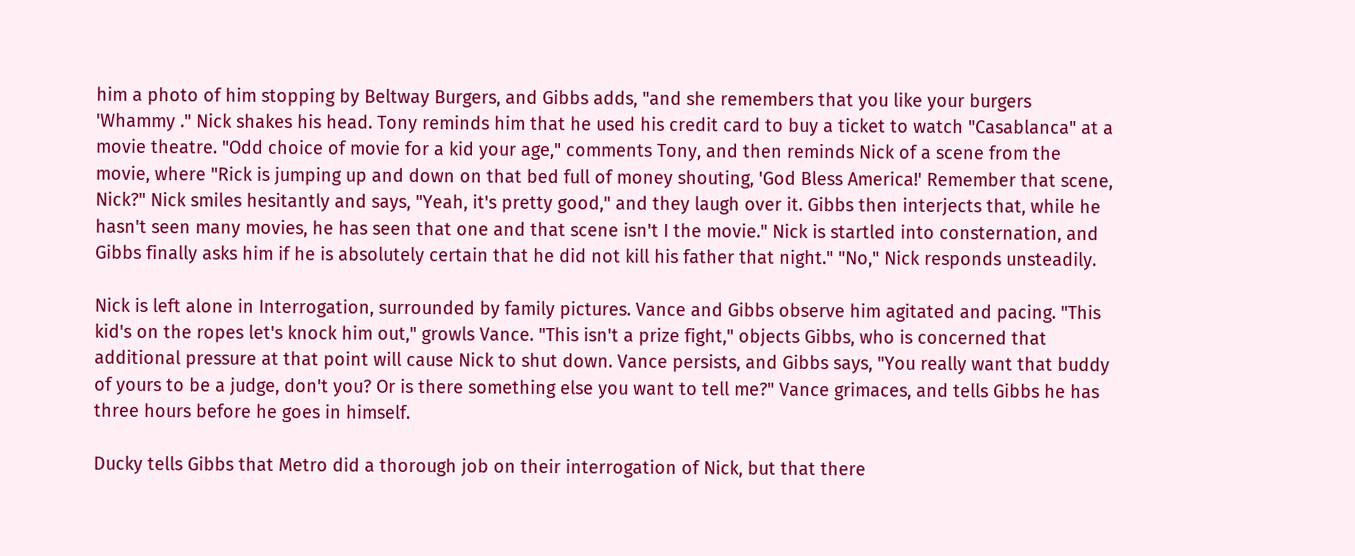him a photo of him stopping by Beltway Burgers, and Gibbs adds, "and she remembers that you like your burgers 'Whammy ." Nick shakes his head. Tony reminds him that he used his credit card to buy a ticket to watch "Casablanca" at a movie theatre. "Odd choice of movie for a kid your age," comments Tony, and then reminds Nick of a scene from the movie, where "Rick is jumping up and down on that bed full of money shouting, 'God Bless America!' Remember that scene, Nick?" Nick smiles hesitantly and says, "Yeah, it's pretty good," and they laugh over it. Gibbs then interjects that, while he hasn't seen many movies, he has seen that one and that scene isn't I the movie." Nick is startled into consternation, and Gibbs finally asks him if he is absolutely certain that he did not kill his father that night." "No," Nick responds unsteadily.

Nick is left alone in Interrogation, surrounded by family pictures. Vance and Gibbs observe him agitated and pacing. "This kid's on the ropes let's knock him out," growls Vance. "This isn't a prize fight," objects Gibbs, who is concerned that additional pressure at that point will cause Nick to shut down. Vance persists, and Gibbs says, "You really want that buddy of yours to be a judge, don't you? Or is there something else you want to tell me?" Vance grimaces, and tells Gibbs he has three hours before he goes in himself.

Ducky tells Gibbs that Metro did a thorough job on their interrogation of Nick, but that there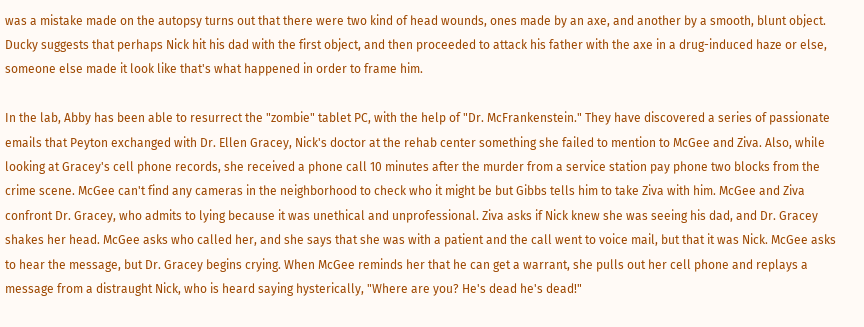was a mistake made on the autopsy turns out that there were two kind of head wounds, ones made by an axe, and another by a smooth, blunt object. Ducky suggests that perhaps Nick hit his dad with the first object, and then proceeded to attack his father with the axe in a drug-induced haze or else, someone else made it look like that's what happened in order to frame him.

In the lab, Abby has been able to resurrect the "zombie" tablet PC, with the help of "Dr. McFrankenstein." They have discovered a series of passionate emails that Peyton exchanged with Dr. Ellen Gracey, Nick's doctor at the rehab center something she failed to mention to McGee and Ziva. Also, while looking at Gracey's cell phone records, she received a phone call 10 minutes after the murder from a service station pay phone two blocks from the crime scene. McGee can't find any cameras in the neighborhood to check who it might be but Gibbs tells him to take Ziva with him. McGee and Ziva confront Dr. Gracey, who admits to lying because it was unethical and unprofessional. Ziva asks if Nick knew she was seeing his dad, and Dr. Gracey shakes her head. McGee asks who called her, and she says that she was with a patient and the call went to voice mail, but that it was Nick. McGee asks to hear the message, but Dr. Gracey begins crying. When McGee reminds her that he can get a warrant, she pulls out her cell phone and replays a message from a distraught Nick, who is heard saying hysterically, "Where are you? He's dead he's dead!"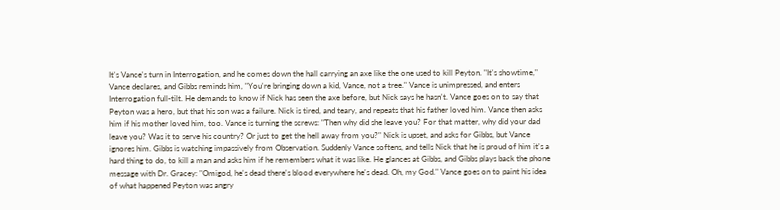It's Vance's turn in Interrogation, and he comes down the hall carrying an axe like the one used to kill Peyton. "It's showtime," Vance declares, and Gibbs reminds him, "You're bringing down a kid, Vance, not a tree." Vance is unimpressed, and enters Interrogation full-tilt. He demands to know if Nick has seen the axe before, but Nick says he hasn't. Vance goes on to say that Peyton was a hero, but that his son was a failure. Nick is tired, and teary, and repeats that his father loved him. Vance then asks him if his mother loved him, too. Vance is turning the screws: "Then why did she leave you? For that matter, why did your dad leave you? Was it to serve his country? Or just to get the hell away from you?" Nick is upset, and asks for Gibbs, but Vance ignores him. Gibbs is watching impassively from Observation. Suddenly Vance softens, and tells Nick that he is proud of him it's a hard thing to do, to kill a man and asks him if he remembers what it was like. He glances at Gibbs, and Gibbs plays back the phone message with Dr. Gracey: "Omigod, he's dead there's blood everywhere he's dead. Oh, my God." Vance goes on to paint his idea of what happened Peyton was angry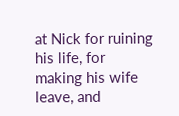at Nick for ruining his life, for making his wife leave, and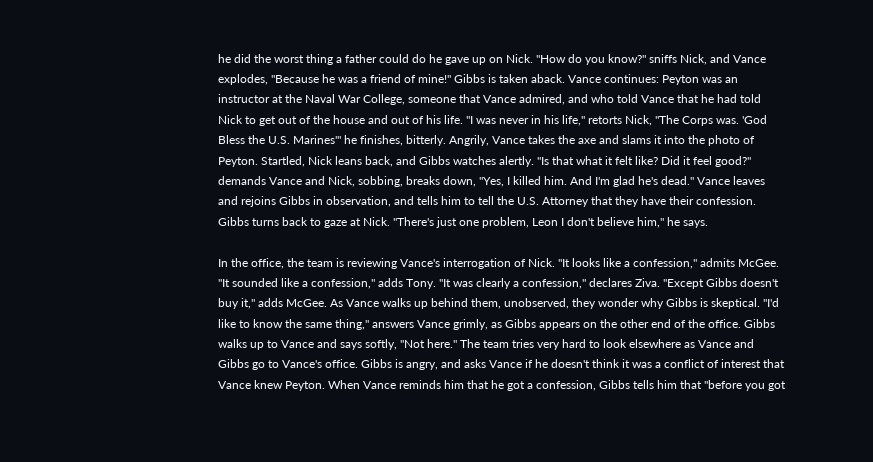he did the worst thing a father could do he gave up on Nick. "How do you know?" sniffs Nick, and Vance explodes, "Because he was a friend of mine!" Gibbs is taken aback. Vance continues: Peyton was an instructor at the Naval War College, someone that Vance admired, and who told Vance that he had told Nick to get out of the house and out of his life. "I was never in his life," retorts Nick, "The Corps was. 'God Bless the U.S. Marines'" he finishes, bitterly. Angrily, Vance takes the axe and slams it into the photo of Peyton. Startled, Nick leans back, and Gibbs watches alertly. "Is that what it felt like? Did it feel good?" demands Vance and Nick, sobbing, breaks down, "Yes, I killed him. And I'm glad he's dead." Vance leaves and rejoins Gibbs in observation, and tells him to tell the U.S. Attorney that they have their confession. Gibbs turns back to gaze at Nick. "There's just one problem, Leon I don't believe him," he says.

In the office, the team is reviewing Vance's interrogation of Nick. "It looks like a confession," admits McGee. "It sounded like a confession," adds Tony. "It was clearly a confession," declares Ziva. "Except Gibbs doesn't buy it," adds McGee. As Vance walks up behind them, unobserved, they wonder why Gibbs is skeptical. "I'd like to know the same thing," answers Vance grimly, as Gibbs appears on the other end of the office. Gibbs walks up to Vance and says softly, "Not here." The team tries very hard to look elsewhere as Vance and Gibbs go to Vance's office. Gibbs is angry, and asks Vance if he doesn't think it was a conflict of interest that Vance knew Peyton. When Vance reminds him that he got a confession, Gibbs tells him that "before you got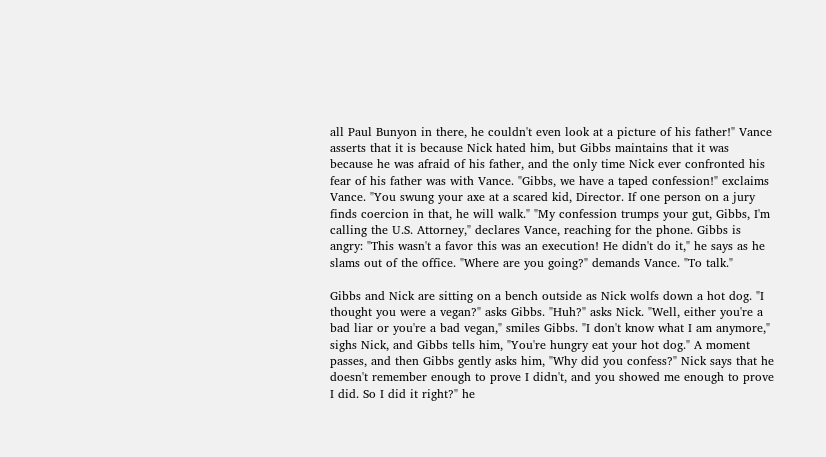all Paul Bunyon in there, he couldn't even look at a picture of his father!" Vance asserts that it is because Nick hated him, but Gibbs maintains that it was because he was afraid of his father, and the only time Nick ever confronted his fear of his father was with Vance. "Gibbs, we have a taped confession!" exclaims Vance. "You swung your axe at a scared kid, Director. If one person on a jury finds coercion in that, he will walk." "My confession trumps your gut, Gibbs, I'm calling the U.S. Attorney," declares Vance, reaching for the phone. Gibbs is angry: "This wasn't a favor this was an execution! He didn't do it," he says as he slams out of the office. "Where are you going?" demands Vance. "To talk."

Gibbs and Nick are sitting on a bench outside as Nick wolfs down a hot dog. "I thought you were a vegan?" asks Gibbs. "Huh?" asks Nick. "Well, either you're a bad liar or you're a bad vegan," smiles Gibbs. "I don't know what I am anymore," sighs Nick, and Gibbs tells him, "You're hungry eat your hot dog." A moment passes, and then Gibbs gently asks him, "Why did you confess?" Nick says that he doesn't remember enough to prove I didn't, and you showed me enough to prove I did. So I did it right?" he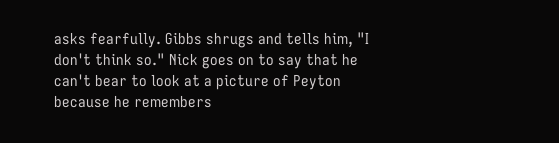asks fearfully. Gibbs shrugs and tells him, "I don't think so." Nick goes on to say that he can't bear to look at a picture of Peyton because he remembers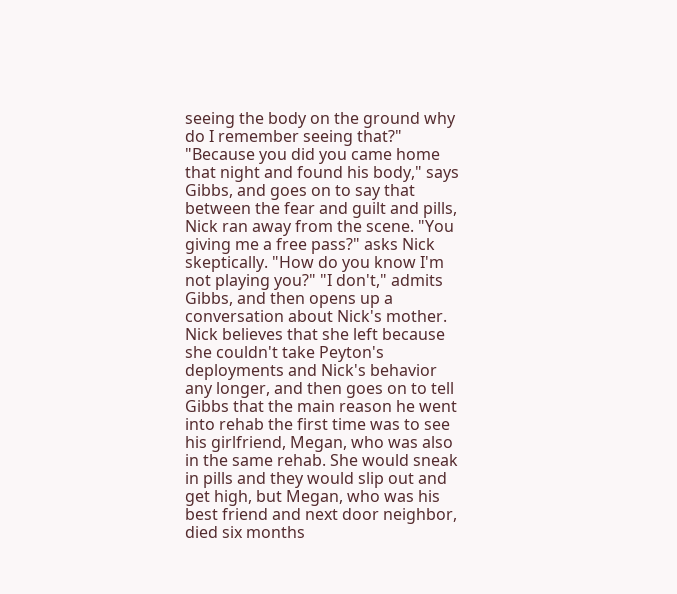seeing the body on the ground why do I remember seeing that?" "Because you did you came home that night and found his body," says Gibbs, and goes on to say that between the fear and guilt and pills, Nick ran away from the scene. "You giving me a free pass?" asks Nick skeptically. "How do you know I'm not playing you?" "I don't," admits Gibbs, and then opens up a conversation about Nick's mother. Nick believes that she left because she couldn't take Peyton's deployments and Nick's behavior any longer, and then goes on to tell Gibbs that the main reason he went into rehab the first time was to see his girlfriend, Megan, who was also in the same rehab. She would sneak in pills and they would slip out and get high, but Megan, who was his best friend and next door neighbor, died six months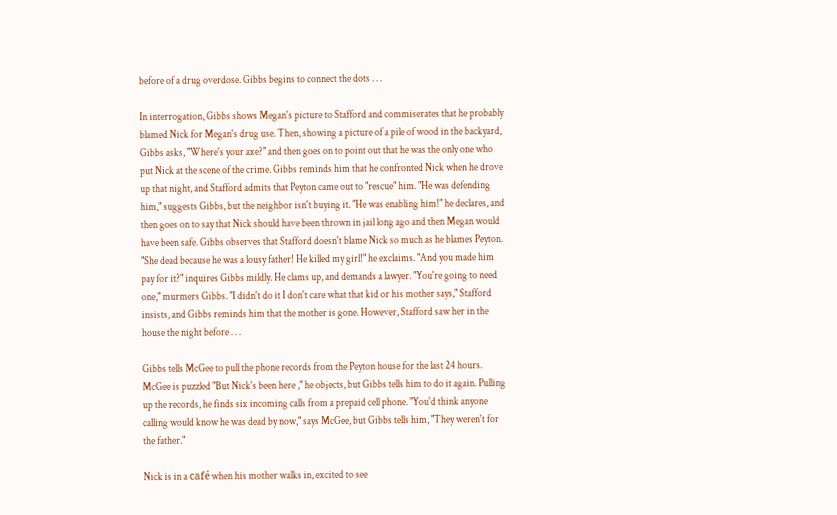before of a drug overdose. Gibbs begins to connect the dots . . .

In interrogation, Gibbs shows Megan's picture to Stafford and commiserates that he probably blamed Nick for Megan's drug use. Then, showing a picture of a pile of wood in the backyard, Gibbs asks, "Where's your axe?" and then goes on to point out that he was the only one who put Nick at the scene of the crime. Gibbs reminds him that he confronted Nick when he drove up that night, and Stafford admits that Peyton came out to "rescue" him. "He was defending him," suggests Gibbs, but the neighbor isn't buying it. "He was enabling him!" he declares, and then goes on to say that Nick should have been thrown in jail long ago and then Megan would have been safe. Gibbs observes that Stafford doesn't blame Nick so much as he blames Peyton. "She dead because he was a lousy father! He killed my girl!" he exclaims. "And you made him pay for it?" inquires Gibbs mildly. He clams up, and demands a lawyer. "You're going to need one," murmers Gibbs. "I didn't do it I don't care what that kid or his mother says," Stafford insists, and Gibbs reminds him that the mother is gone. However, Stafford saw her in the house the night before . . .

Gibbs tells McGee to pull the phone records from the Peyton house for the last 24 hours. McGee is puzzled "But Nick's been here ," he objects, but Gibbs tells him to do it again. Pulling up the records, he finds six incoming calls from a prepaid cell phone. "You'd think anyone calling would know he was dead by now," says McGee, but Gibbs tells him, "They weren't for the father."

Nick is in a café when his mother walks in, excited to see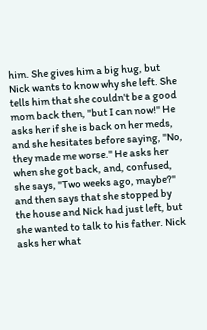him. She gives him a big hug, but Nick wants to know why she left. She tells him that she couldn't be a good mom back then, "but I can now!" He asks her if she is back on her meds, and she hesitates before saying, "No, they made me worse." He asks her when she got back, and, confused, she says, "Two weeks ago, maybe?" and then says that she stopped by the house and Nick had just left, but she wanted to talk to his father. Nick asks her what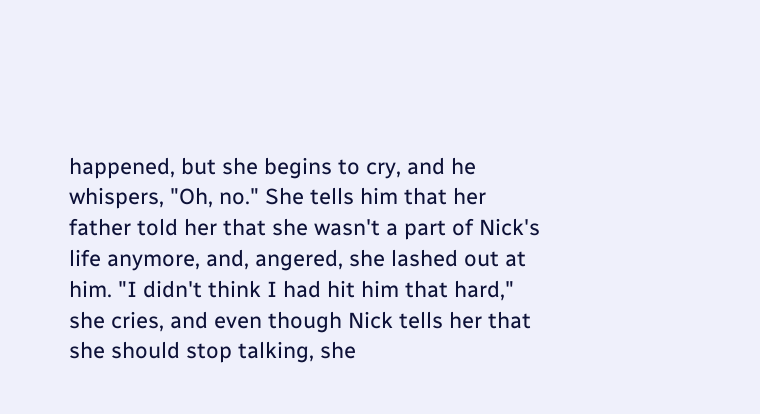happened, but she begins to cry, and he whispers, "Oh, no." She tells him that her father told her that she wasn't a part of Nick's life anymore, and, angered, she lashed out at him. "I didn't think I had hit him that hard," she cries, and even though Nick tells her that she should stop talking, she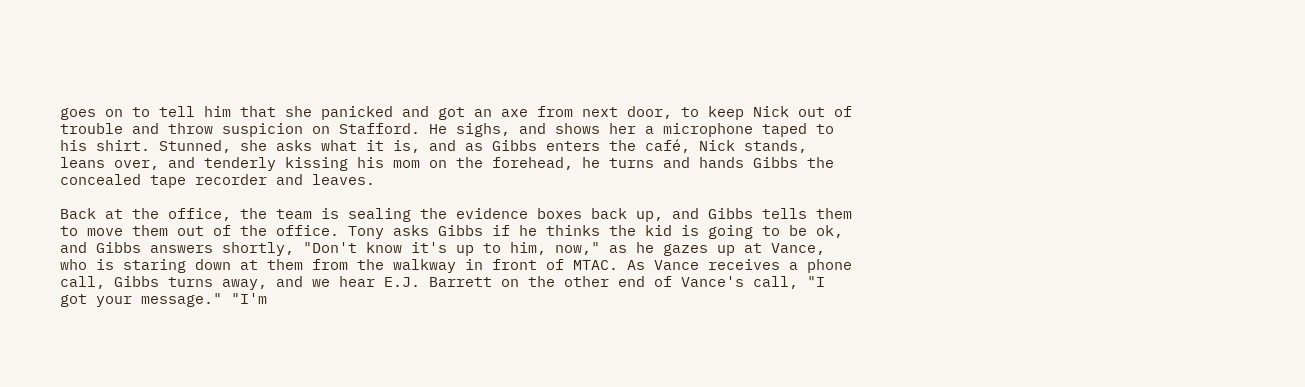goes on to tell him that she panicked and got an axe from next door, to keep Nick out of trouble and throw suspicion on Stafford. He sighs, and shows her a microphone taped to his shirt. Stunned, she asks what it is, and as Gibbs enters the café, Nick stands, leans over, and tenderly kissing his mom on the forehead, he turns and hands Gibbs the concealed tape recorder and leaves.

Back at the office, the team is sealing the evidence boxes back up, and Gibbs tells them to move them out of the office. Tony asks Gibbs if he thinks the kid is going to be ok, and Gibbs answers shortly, "Don't know it's up to him, now," as he gazes up at Vance, who is staring down at them from the walkway in front of MTAC. As Vance receives a phone call, Gibbs turns away, and we hear E.J. Barrett on the other end of Vance's call, "I got your message." "I'm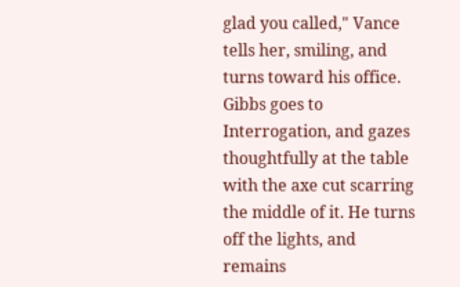glad you called," Vance tells her, smiling, and turns toward his office. Gibbs goes to Interrogation, and gazes thoughtfully at the table with the axe cut scarring the middle of it. He turns off the lights, and remains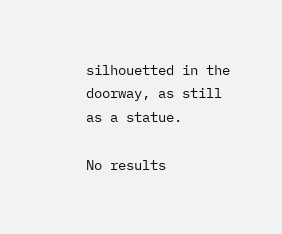silhouetted in the doorway, as still as a statue.

No results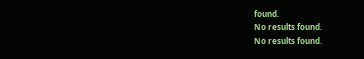found.
No results found.
No results found.